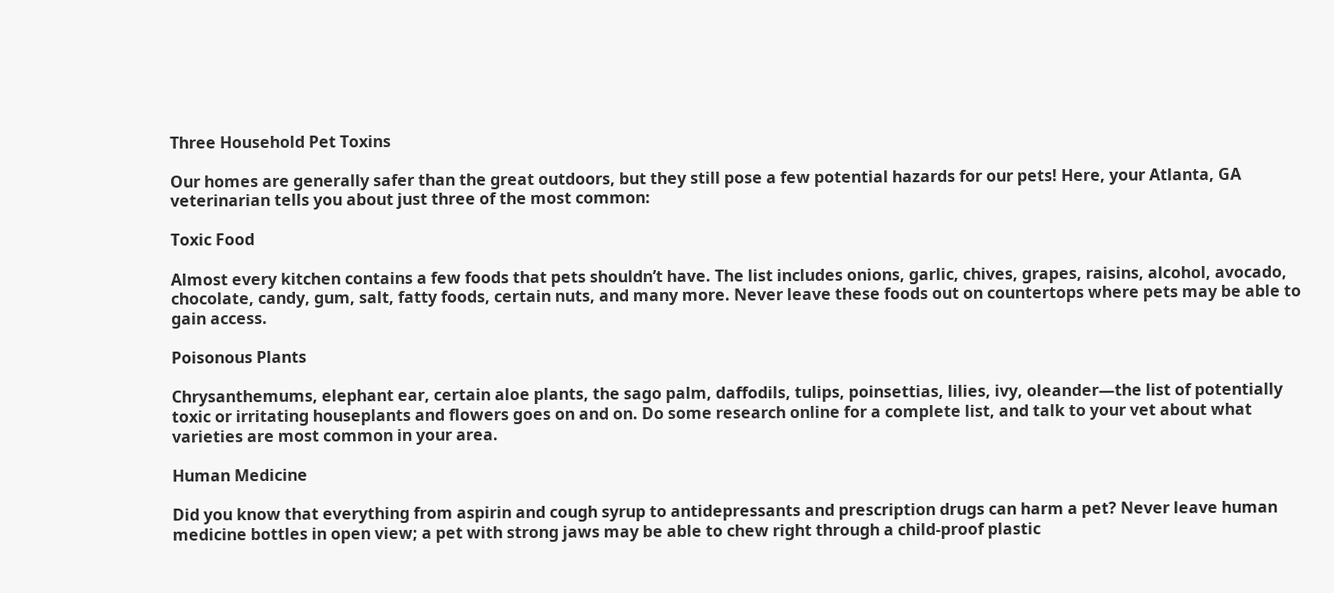Three Household Pet Toxins

Our homes are generally safer than the great outdoors, but they still pose a few potential hazards for our pets! Here, your Atlanta, GA veterinarian tells you about just three of the most common:

Toxic Food

Almost every kitchen contains a few foods that pets shouldn’t have. The list includes onions, garlic, chives, grapes, raisins, alcohol, avocado, chocolate, candy, gum, salt, fatty foods, certain nuts, and many more. Never leave these foods out on countertops where pets may be able to gain access.

Poisonous Plants

Chrysanthemums, elephant ear, certain aloe plants, the sago palm, daffodils, tulips, poinsettias, lilies, ivy, oleander—the list of potentially toxic or irritating houseplants and flowers goes on and on. Do some research online for a complete list, and talk to your vet about what varieties are most common in your area.

Human Medicine

Did you know that everything from aspirin and cough syrup to antidepressants and prescription drugs can harm a pet? Never leave human medicine bottles in open view; a pet with strong jaws may be able to chew right through a child-proof plastic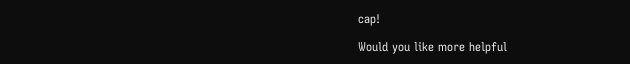cap!

Would you like more helpful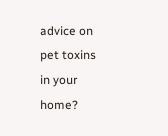advice on pet toxins in your home?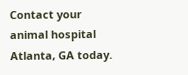Contact your animal hospital Atlanta, GA today.